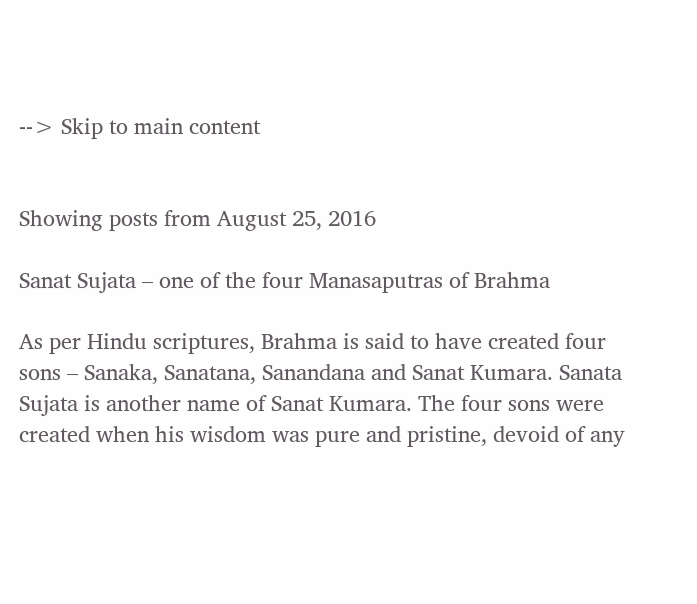--> Skip to main content


Showing posts from August 25, 2016

Sanat Sujata – one of the four Manasaputras of Brahma

As per Hindu scriptures, Brahma is said to have created four sons – Sanaka, Sanatana, Sanandana and Sanat Kumara. Sanata Sujata is another name of Sanat Kumara. The four sons were created when his wisdom was pure and pristine, devoid of any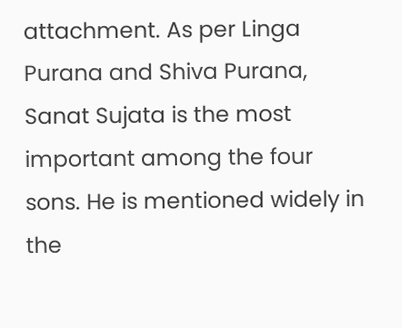attachment. As per Linga Purana and Shiva Purana, Sanat Sujata is the most important among the four sons. He is mentioned widely in the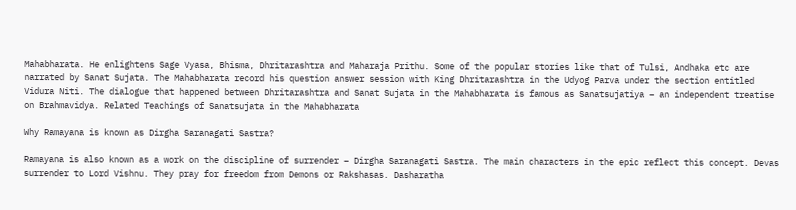Mahabharata. He enlightens Sage Vyasa, Bhisma, Dhritarashtra and Maharaja Prithu. Some of the popular stories like that of Tulsi, Andhaka etc are narrated by Sanat Sujata. The Mahabharata record his question answer session with King Dhritarashtra in the Udyog Parva under the section entitled Vidura Niti. The dialogue that happened between Dhritarashtra and Sanat Sujata in the Mahabharata is famous as Sanatsujatiya – an independent treatise on Brahmavidya. Related Teachings of Sanatsujata in the Mahabharata

Why Ramayana is known as Dirgha Saranagati Sastra?

Ramayana is also known as a work on the discipline of surrender – Dirgha Saranagati Sastra. The main characters in the epic reflect this concept. Devas surrender to Lord Vishnu. They pray for freedom from Demons or Rakshasas. Dasharatha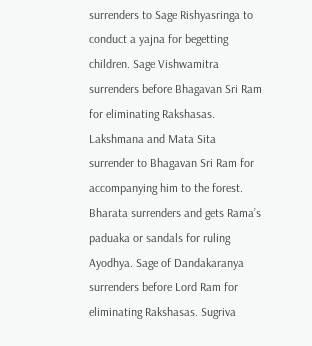surrenders to Sage Rishyasringa to conduct a yajna for begetting children. Sage Vishwamitra surrenders before Bhagavan Sri Ram for eliminating Rakshasas. Lakshmana and Mata Sita surrender to Bhagavan Sri Ram for accompanying him to the forest. Bharata surrenders and gets Rama’s paduaka or sandals for ruling Ayodhya. Sage of Dandakaranya surrenders before Lord Ram for eliminating Rakshasas. Sugriva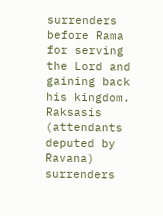surrenders before Rama for serving the Lord and gaining back his kingdom. Raksasis (attendants deputed by Ravana) surrenders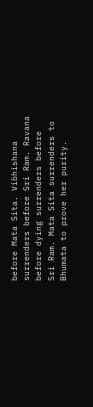before Mata Sita. Vibhishana surrenders before Sri Ram. Ravana before dying surrenders before Sri Ram. Mata Sita surrenders to Bhumata to prove her purity.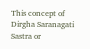This concept of Dirgha Saranagati Sastra or